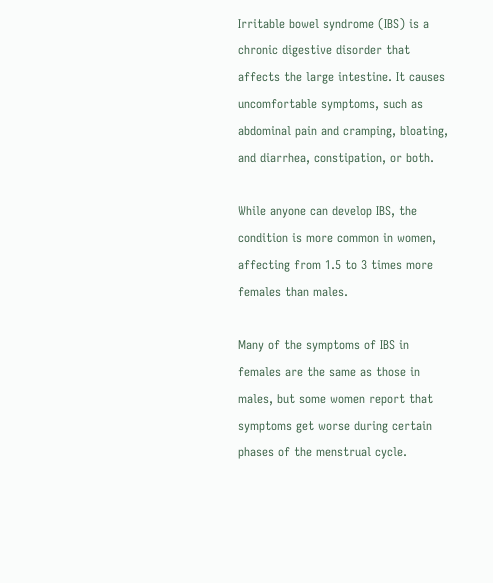Irritable bowel syndrome (IBS) is a chronic digestive disorder that affects the large intestine. It causes uncomfortable symptoms, such as abdominal pain and cramping, bloating, and diarrhea, constipation, or both.

While anyone can develop IBS, the condition is more common in women, affecting from 1.5 to 3 times more females than males.

Many of the symptoms of IBS in females are the same as those in males, but some women report that symptoms get worse during certain phases of the menstrual cycle.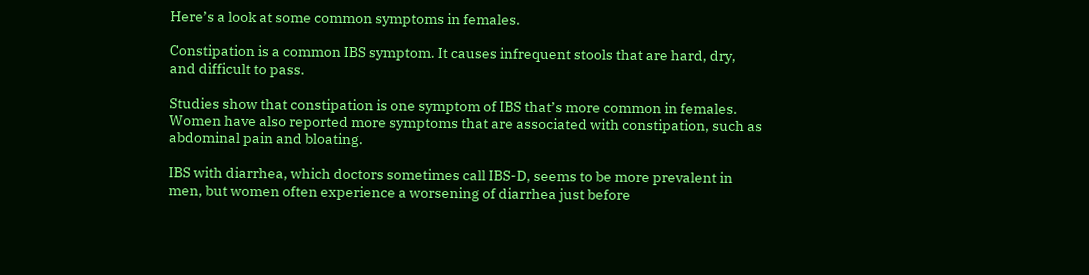Here’s a look at some common symptoms in females.

Constipation is a common IBS symptom. It causes infrequent stools that are hard, dry, and difficult to pass.

Studies show that constipation is one symptom of IBS that’s more common in females. Women have also reported more symptoms that are associated with constipation, such as abdominal pain and bloating.

IBS with diarrhea, which doctors sometimes call IBS-D, seems to be more prevalent in men, but women often experience a worsening of diarrhea just before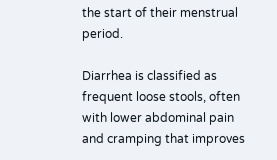the start of their menstrual period.

Diarrhea is classified as frequent loose stools, often with lower abdominal pain and cramping that improves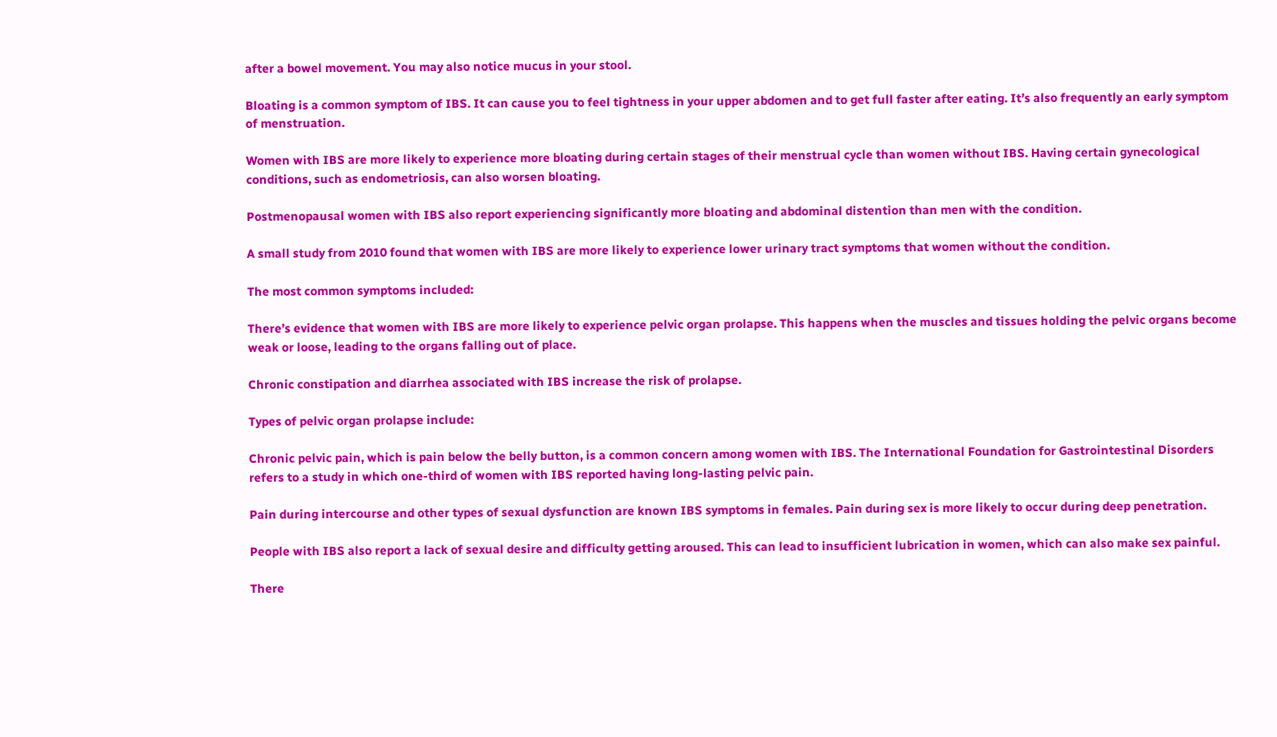after a bowel movement. You may also notice mucus in your stool.

Bloating is a common symptom of IBS. It can cause you to feel tightness in your upper abdomen and to get full faster after eating. It’s also frequently an early symptom of menstruation.

Women with IBS are more likely to experience more bloating during certain stages of their menstrual cycle than women without IBS. Having certain gynecological conditions, such as endometriosis, can also worsen bloating.

Postmenopausal women with IBS also report experiencing significantly more bloating and abdominal distention than men with the condition.

A small study from 2010 found that women with IBS are more likely to experience lower urinary tract symptoms that women without the condition.

The most common symptoms included:

There’s evidence that women with IBS are more likely to experience pelvic organ prolapse. This happens when the muscles and tissues holding the pelvic organs become weak or loose, leading to the organs falling out of place.

Chronic constipation and diarrhea associated with IBS increase the risk of prolapse.

Types of pelvic organ prolapse include:

Chronic pelvic pain, which is pain below the belly button, is a common concern among women with IBS. The International Foundation for Gastrointestinal Disorders refers to a study in which one-third of women with IBS reported having long-lasting pelvic pain.

Pain during intercourse and other types of sexual dysfunction are known IBS symptoms in females. Pain during sex is more likely to occur during deep penetration.

People with IBS also report a lack of sexual desire and difficulty getting aroused. This can lead to insufficient lubrication in women, which can also make sex painful.

There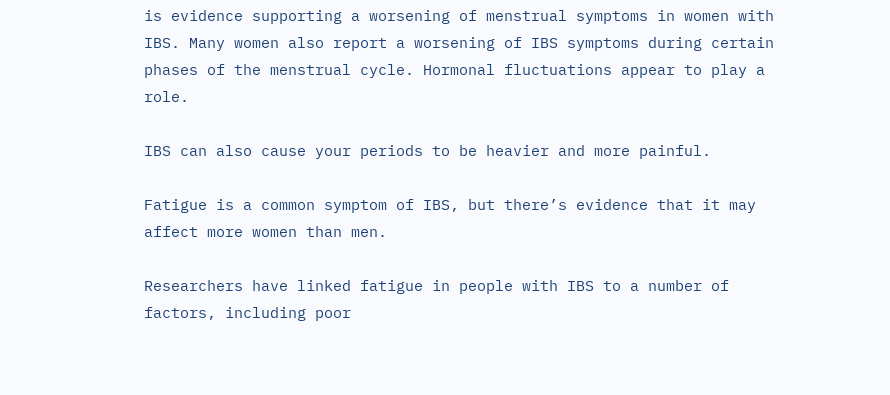is evidence supporting a worsening of menstrual symptoms in women with IBS. Many women also report a worsening of IBS symptoms during certain phases of the menstrual cycle. Hormonal fluctuations appear to play a role.

IBS can also cause your periods to be heavier and more painful.

Fatigue is a common symptom of IBS, but there’s evidence that it may affect more women than men.

Researchers have linked fatigue in people with IBS to a number of factors, including poor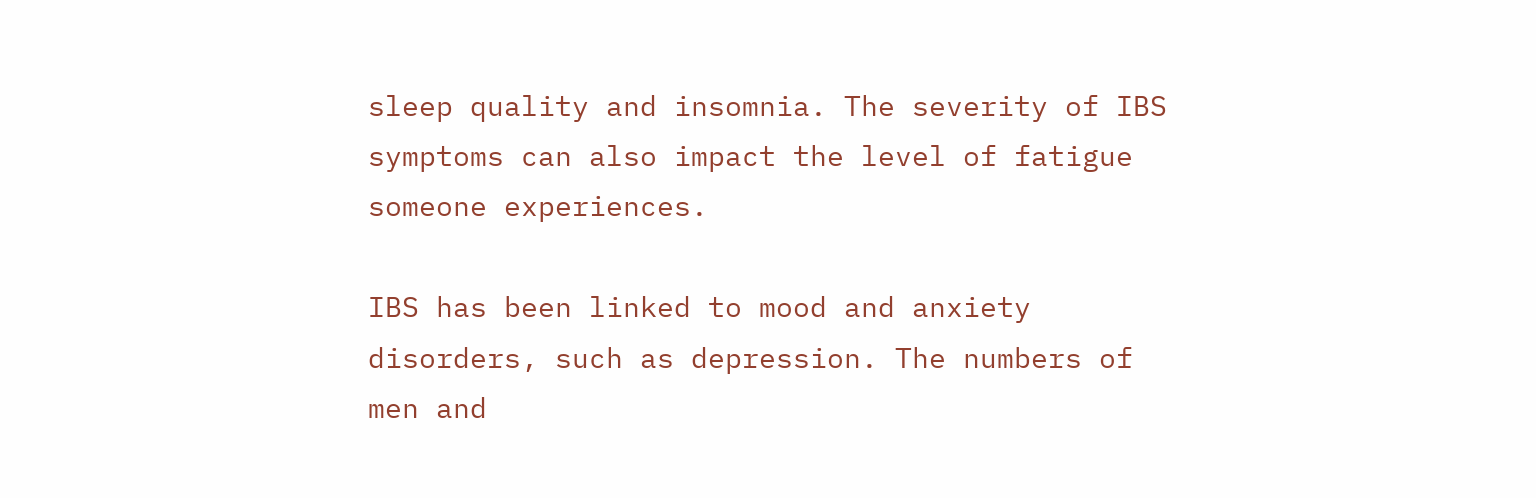sleep quality and insomnia. The severity of IBS symptoms can also impact the level of fatigue someone experiences.

IBS has been linked to mood and anxiety disorders, such as depression. The numbers of men and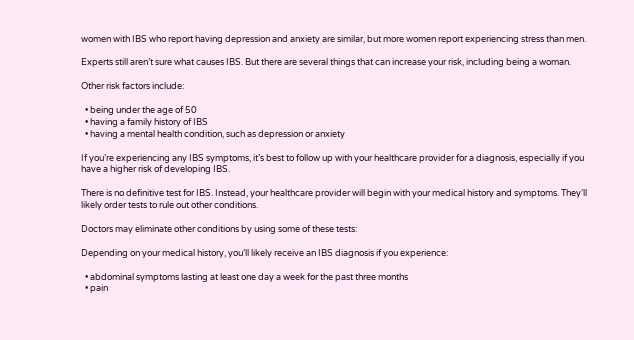women with IBS who report having depression and anxiety are similar, but more women report experiencing stress than men.

Experts still aren’t sure what causes IBS. But there are several things that can increase your risk, including being a woman.

Other risk factors include:

  • being under the age of 50
  • having a family history of IBS
  • having a mental health condition, such as depression or anxiety

If you’re experiencing any IBS symptoms, it’s best to follow up with your healthcare provider for a diagnosis, especially if you have a higher risk of developing IBS.

There is no definitive test for IBS. Instead, your healthcare provider will begin with your medical history and symptoms. They’ll likely order tests to rule out other conditions.

Doctors may eliminate other conditions by using some of these tests:

Depending on your medical history, you’ll likely receive an IBS diagnosis if you experience:

  • abdominal symptoms lasting at least one day a week for the past three months
  • pain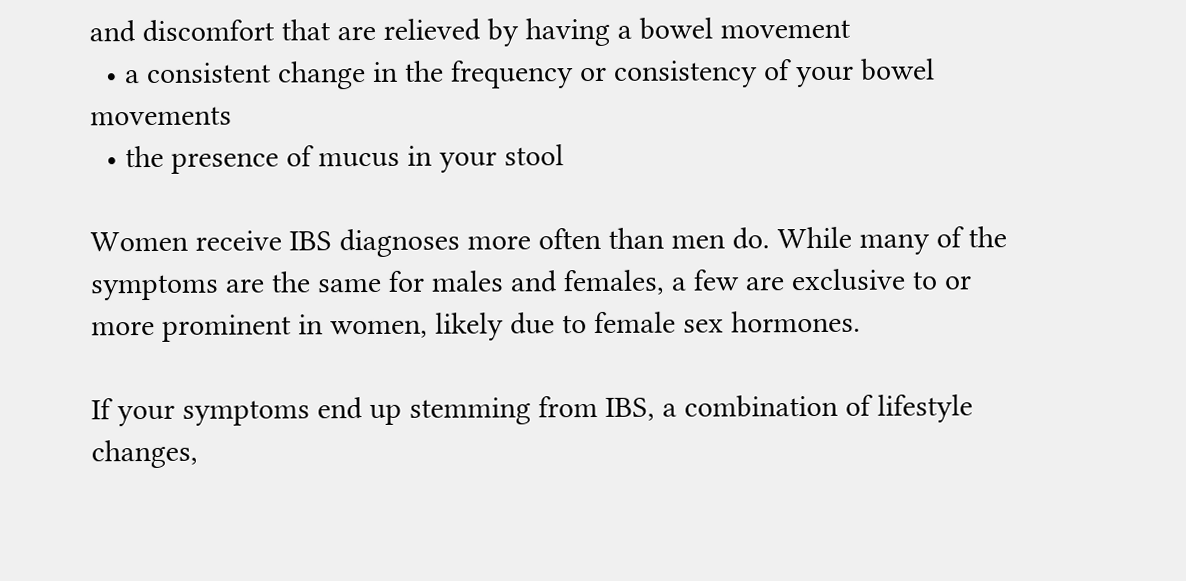and discomfort that are relieved by having a bowel movement
  • a consistent change in the frequency or consistency of your bowel movements
  • the presence of mucus in your stool

Women receive IBS diagnoses more often than men do. While many of the symptoms are the same for males and females, a few are exclusive to or more prominent in women, likely due to female sex hormones.

If your symptoms end up stemming from IBS, a combination of lifestyle changes,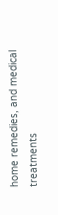home remedies, and medical treatments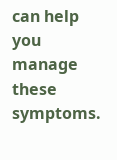can help you manage these symptoms.